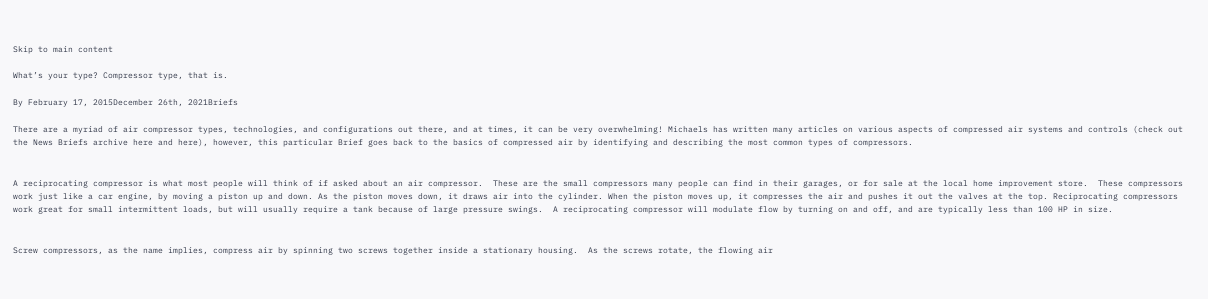Skip to main content

What’s your type? Compressor type, that is.

By February 17, 2015December 26th, 2021Briefs

There are a myriad of air compressor types, technologies, and configurations out there, and at times, it can be very overwhelming! Michaels has written many articles on various aspects of compressed air systems and controls (check out the News Briefs archive here and here), however, this particular Brief goes back to the basics of compressed air by identifying and describing the most common types of compressors.


A reciprocating compressor is what most people will think of if asked about an air compressor.  These are the small compressors many people can find in their garages, or for sale at the local home improvement store.  These compressors work just like a car engine, by moving a piston up and down. As the piston moves down, it draws air into the cylinder. When the piston moves up, it compresses the air and pushes it out the valves at the top. Reciprocating compressors work great for small intermittent loads, but will usually require a tank because of large pressure swings.  A reciprocating compressor will modulate flow by turning on and off, and are typically less than 100 HP in size.


Screw compressors, as the name implies, compress air by spinning two screws together inside a stationary housing.  As the screws rotate, the flowing air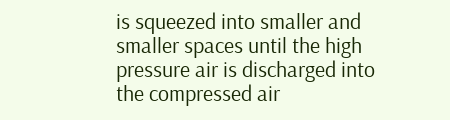is squeezed into smaller and smaller spaces until the high pressure air is discharged into the compressed air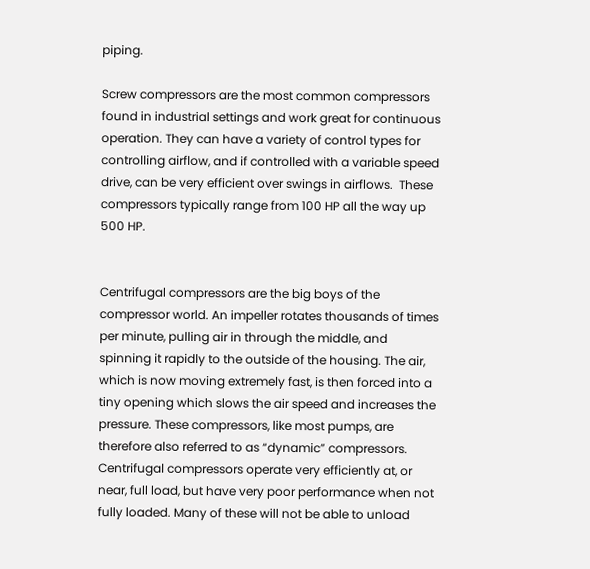piping.

Screw compressors are the most common compressors found in industrial settings and work great for continuous operation. They can have a variety of control types for controlling airflow, and if controlled with a variable speed drive, can be very efficient over swings in airflows.  These compressors typically range from 100 HP all the way up 500 HP.


Centrifugal compressors are the big boys of the compressor world. An impeller rotates thousands of times per minute, pulling air in through the middle, and spinning it rapidly to the outside of the housing. The air, which is now moving extremely fast, is then forced into a tiny opening which slows the air speed and increases the pressure. These compressors, like most pumps, are therefore also referred to as “dynamic” compressors. Centrifugal compressors operate very efficiently at, or near, full load, but have very poor performance when not fully loaded. Many of these will not be able to unload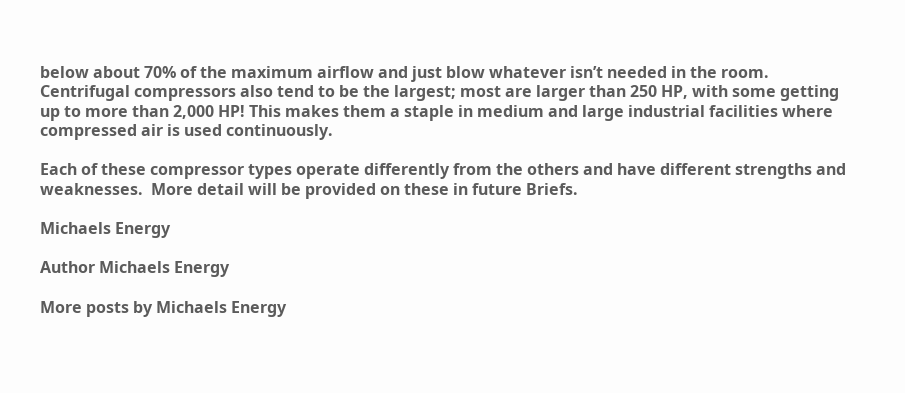below about 70% of the maximum airflow and just blow whatever isn’t needed in the room. Centrifugal compressors also tend to be the largest; most are larger than 250 HP, with some getting up to more than 2,000 HP! This makes them a staple in medium and large industrial facilities where compressed air is used continuously.

Each of these compressor types operate differently from the others and have different strengths and weaknesses.  More detail will be provided on these in future Briefs.

Michaels Energy

Author Michaels Energy

More posts by Michaels Energy